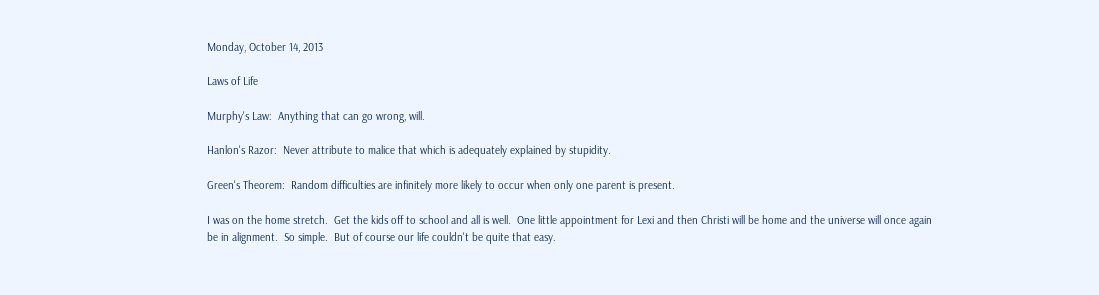Monday, October 14, 2013

Laws of Life

Murphy's Law:  Anything that can go wrong, will.

Hanlon's Razor:  Never attribute to malice that which is adequately explained by stupidity.

Green's Theorem:  Random difficulties are infinitely more likely to occur when only one parent is present.

I was on the home stretch.  Get the kids off to school and all is well.  One little appointment for Lexi and then Christi will be home and the universe will once again be in alignment.  So simple.  But of course our life couldn't be quite that easy.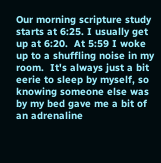Our morning scripture study starts at 6:25. I usually get up at 6:20.  At 5:59 I woke up to a shuffling noise in my room.  It's always just a bit eerie to sleep by myself, so knowing someone else was by my bed gave me a bit of an adrenaline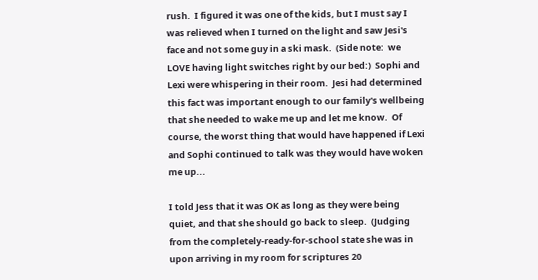rush.  I figured it was one of the kids, but I must say I was relieved when I turned on the light and saw Jesi's face and not some guy in a ski mask.  (Side note:  we LOVE having light switches right by our bed:)  Sophi and Lexi were whispering in their room.  Jesi had determined this fact was important enough to our family's wellbeing that she needed to wake me up and let me know.  Of course, the worst thing that would have happened if Lexi and Sophi continued to talk was they would have woken me up...

I told Jess that it was OK as long as they were being quiet, and that she should go back to sleep.  (Judging from the completely-ready-for-school state she was in upon arriving in my room for scriptures 20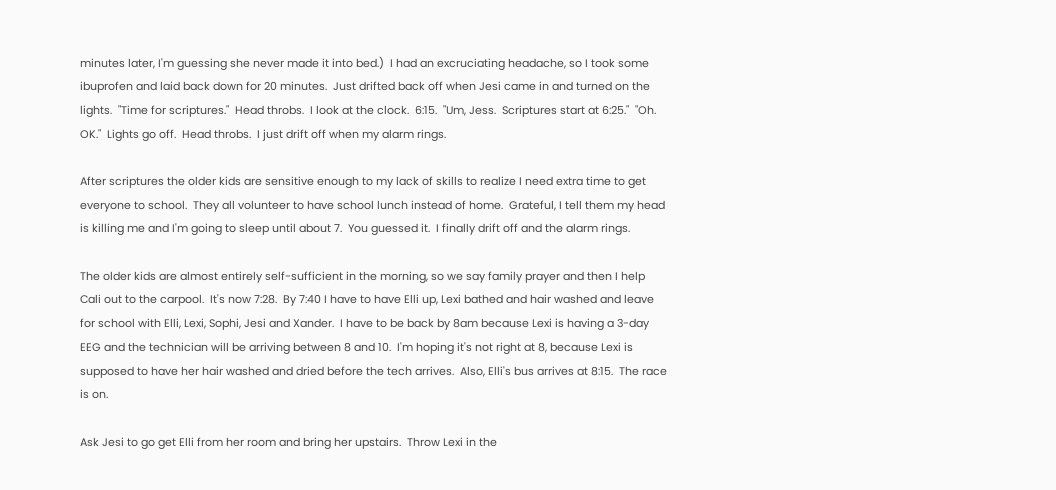minutes later, I'm guessing she never made it into bed.)  I had an excruciating headache, so I took some ibuprofen and laid back down for 20 minutes.  Just drifted back off when Jesi came in and turned on the lights.  "Time for scriptures."  Head throbs.  I look at the clock.  6:15.  "Um, Jess.  Scriptures start at 6:25."  "Oh.  OK."  Lights go off.  Head throbs.  I just drift off when my alarm rings.

After scriptures the older kids are sensitive enough to my lack of skills to realize I need extra time to get everyone to school.  They all volunteer to have school lunch instead of home.  Grateful, I tell them my head is killing me and I'm going to sleep until about 7.  You guessed it.  I finally drift off and the alarm rings.

The older kids are almost entirely self-sufficient in the morning, so we say family prayer and then I help Cali out to the carpool.  It's now 7:28.  By 7:40 I have to have Elli up, Lexi bathed and hair washed and leave for school with Elli, Lexi, Sophi, Jesi and Xander.  I have to be back by 8am because Lexi is having a 3-day EEG and the technician will be arriving between 8 and 10.  I'm hoping it's not right at 8, because Lexi is supposed to have her hair washed and dried before the tech arrives.  Also, Elli's bus arrives at 8:15.  The race is on.

Ask Jesi to go get Elli from her room and bring her upstairs.  Throw Lexi in the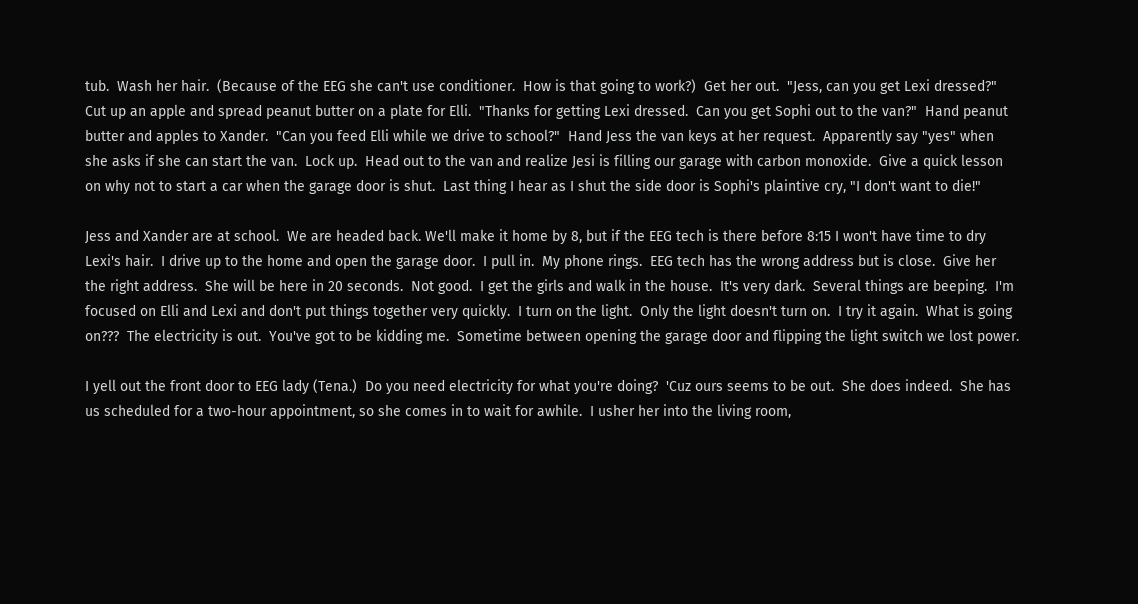tub.  Wash her hair.  (Because of the EEG she can't use conditioner.  How is that going to work?)  Get her out.  "Jess, can you get Lexi dressed?"  Cut up an apple and spread peanut butter on a plate for Elli.  "Thanks for getting Lexi dressed.  Can you get Sophi out to the van?"  Hand peanut butter and apples to Xander.  "Can you feed Elli while we drive to school?"  Hand Jess the van keys at her request.  Apparently say "yes" when she asks if she can start the van.  Lock up.  Head out to the van and realize Jesi is filling our garage with carbon monoxide.  Give a quick lesson on why not to start a car when the garage door is shut.  Last thing I hear as I shut the side door is Sophi's plaintive cry, "I don't want to die!"

Jess and Xander are at school.  We are headed back. We'll make it home by 8, but if the EEG tech is there before 8:15 I won't have time to dry Lexi's hair.  I drive up to the home and open the garage door.  I pull in.  My phone rings.  EEG tech has the wrong address but is close.  Give her the right address.  She will be here in 20 seconds.  Not good.  I get the girls and walk in the house.  It's very dark.  Several things are beeping.  I'm focused on Elli and Lexi and don't put things together very quickly.  I turn on the light.  Only the light doesn't turn on.  I try it again.  What is going on???  The electricity is out.  You've got to be kidding me.  Sometime between opening the garage door and flipping the light switch we lost power.

I yell out the front door to EEG lady (Tena.)  Do you need electricity for what you're doing?  'Cuz ours seems to be out.  She does indeed.  She has us scheduled for a two-hour appointment, so she comes in to wait for awhile.  I usher her into the living room,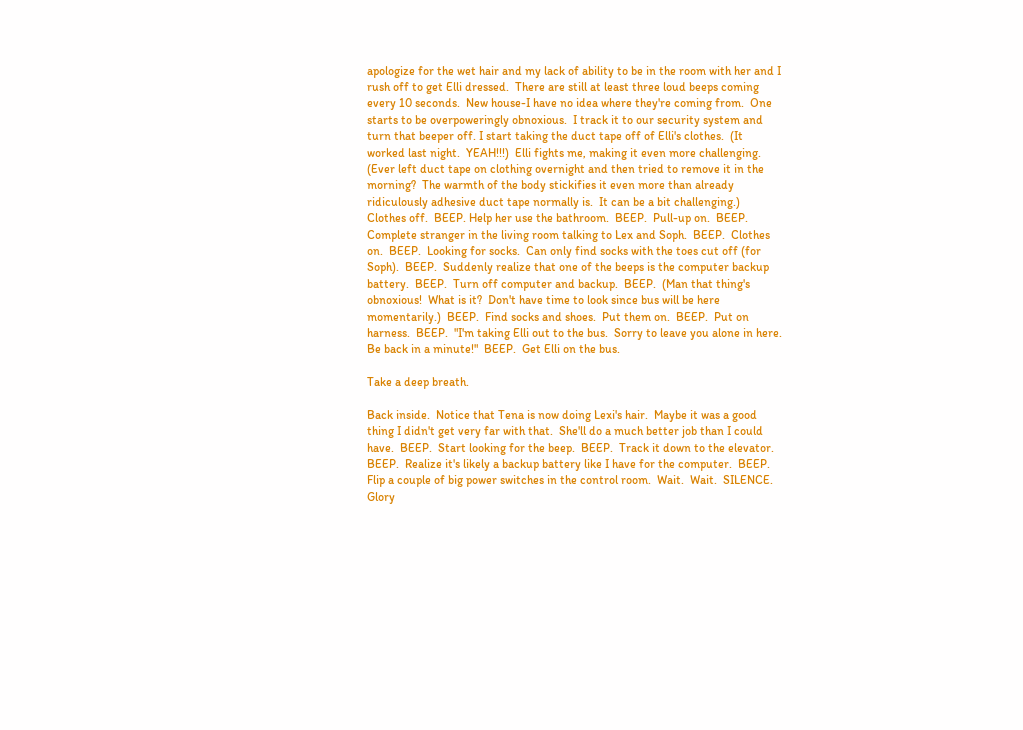apologize for the wet hair and my lack of ability to be in the room with her and I rush off to get Elli dressed.  There are still at least three loud beeps coming every 10 seconds.  New house-I have no idea where they're coming from.  One starts to be overpoweringly obnoxious.  I track it to our security system and turn that beeper off. I start taking the duct tape off of Elli's clothes.  (It worked last night.  YEAH!!!)  Elli fights me, making it even more challenging.  (Ever left duct tape on clothing overnight and then tried to remove it in the morning?  The warmth of the body stickifies it even more than already ridiculously adhesive duct tape normally is.  It can be a bit challenging.)  Clothes off.  BEEP. Help her use the bathroom.  BEEP.  Pull-up on.  BEEP.  Complete stranger in the living room talking to Lex and Soph.  BEEP.  Clothes on.  BEEP.  Looking for socks.  Can only find socks with the toes cut off (for Soph).  BEEP.  Suddenly realize that one of the beeps is the computer backup battery.  BEEP.  Turn off computer and backup.  BEEP.  (Man that thing's obnoxious!  What is it?  Don't have time to look since bus will be here momentarily.)  BEEP.  Find socks and shoes.  Put them on.  BEEP.  Put on harness.  BEEP.  "I'm taking Elli out to the bus.  Sorry to leave you alone in here.  Be back in a minute!"  BEEP.  Get Elli on the bus.

Take a deep breath.

Back inside.  Notice that Tena is now doing Lexi's hair.  Maybe it was a good thing I didn't get very far with that.  She'll do a much better job than I could have.  BEEP.  Start looking for the beep.  BEEP.  Track it down to the elevator.  BEEP.  Realize it's likely a backup battery like I have for the computer.  BEEP.  Flip a couple of big power switches in the control room.  Wait.  Wait.  SILENCE.  Glory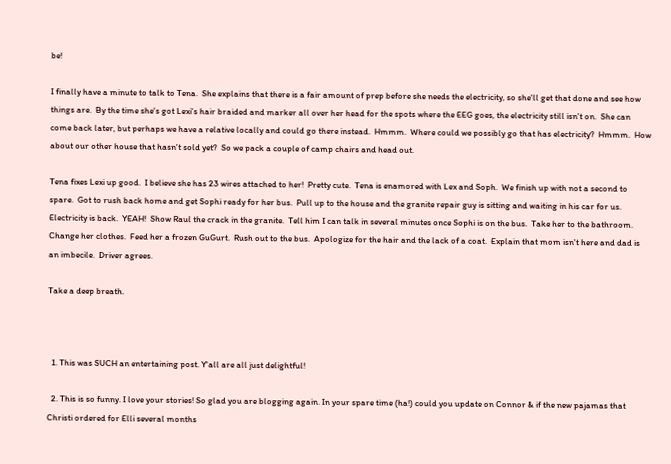be!

I finally have a minute to talk to Tena.  She explains that there is a fair amount of prep before she needs the electricity, so she'll get that done and see how things are.  By the time she's got Lexi's hair braided and marker all over her head for the spots where the EEG goes, the electricity still isn't on.  She can come back later, but perhaps we have a relative locally and could go there instead.  Hmmm.  Where could we possibly go that has electricity?  Hmmm.  How about our other house that hasn't sold yet?  So we pack a couple of camp chairs and head out.

Tena fixes Lexi up good.  I believe she has 23 wires attached to her!  Pretty cute.  Tena is enamored with Lex and Soph.  We finish up with not a second to spare.  Got to rush back home and get Sophi ready for her bus.  Pull up to the house and the granite repair guy is sitting and waiting in his car for us.  Electricity is back.  YEAH!  Show Raul the crack in the granite.  Tell him I can talk in several minutes once Sophi is on the bus.  Take her to the bathroom.  Change her clothes.  Feed her a frozen GuGurt.  Rush out to the bus.  Apologize for the hair and the lack of a coat.  Explain that mom isn't here and dad is an imbecile.  Driver agrees.

Take a deep breath.



  1. This was SUCH an entertaining post. Y'all are all just delightful!

  2. This is so funny. I love your stories! So glad you are blogging again. In your spare time (ha!) could you update on Connor & if the new pajamas that Christi ordered for Elli several months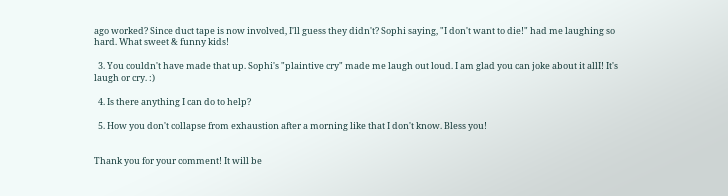ago worked? Since duct tape is now involved, I'll guess they didn't? Sophi saying, "I don't want to die!" had me laughing so hard. What sweet & funny kids!

  3. You couldn't have made that up. Sophi's "plaintive cry" made me laugh out loud. I am glad you can joke about it allI! It's laugh or cry. :)

  4. Is there anything I can do to help?

  5. How you don't collapse from exhaustion after a morning like that I don't know. Bless you!


Thank you for your comment! It will be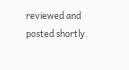reviewed and posted shortly.